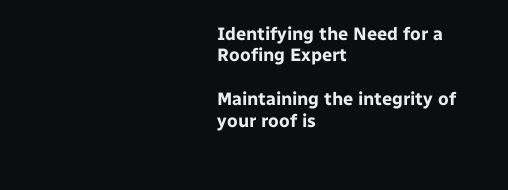Identifying the Need for a Roofing Expert

Maintaining the integrity of your roof is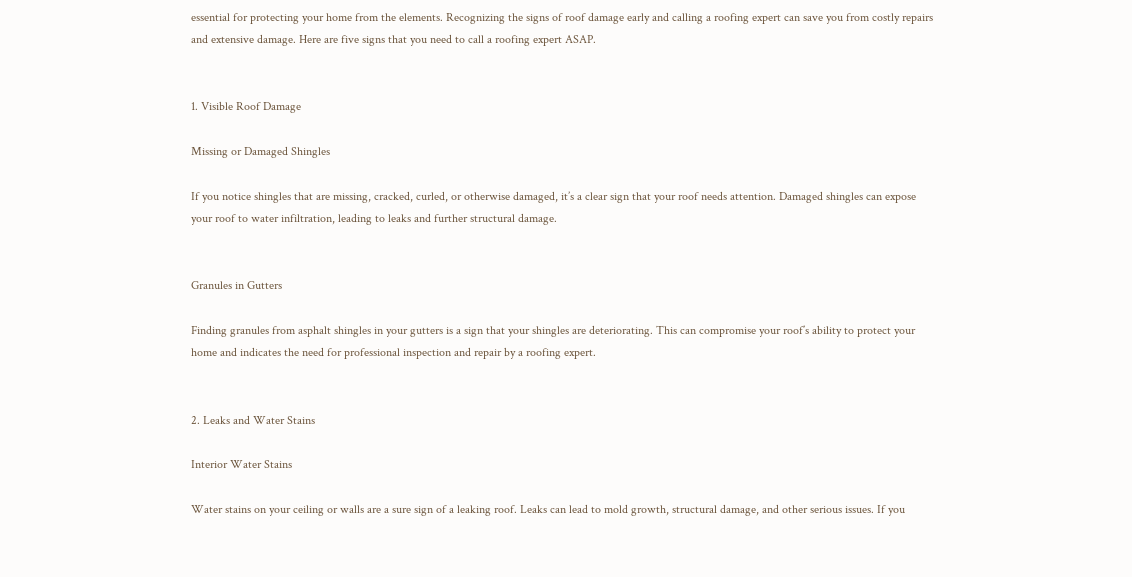essential for protecting your home from the elements. Recognizing the signs of roof damage early and calling a roofing expert can save you from costly repairs and extensive damage. Here are five signs that you need to call a roofing expert ASAP.


1. Visible Roof Damage

Missing or Damaged Shingles

If you notice shingles that are missing, cracked, curled, or otherwise damaged, it’s a clear sign that your roof needs attention. Damaged shingles can expose your roof to water infiltration, leading to leaks and further structural damage.


Granules in Gutters

Finding granules from asphalt shingles in your gutters is a sign that your shingles are deteriorating. This can compromise your roof’s ability to protect your home and indicates the need for professional inspection and repair by a roofing expert.


2. Leaks and Water Stains

Interior Water Stains

Water stains on your ceiling or walls are a sure sign of a leaking roof. Leaks can lead to mold growth, structural damage, and other serious issues. If you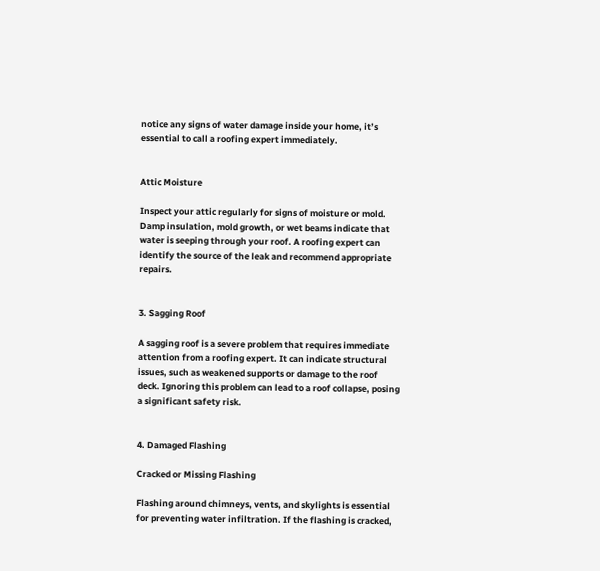notice any signs of water damage inside your home, it’s essential to call a roofing expert immediately.


Attic Moisture

Inspect your attic regularly for signs of moisture or mold. Damp insulation, mold growth, or wet beams indicate that water is seeping through your roof. A roofing expert can identify the source of the leak and recommend appropriate repairs.


3. Sagging Roof

A sagging roof is a severe problem that requires immediate attention from a roofing expert. It can indicate structural issues, such as weakened supports or damage to the roof deck. Ignoring this problem can lead to a roof collapse, posing a significant safety risk.


4. Damaged Flashing

Cracked or Missing Flashing

Flashing around chimneys, vents, and skylights is essential for preventing water infiltration. If the flashing is cracked,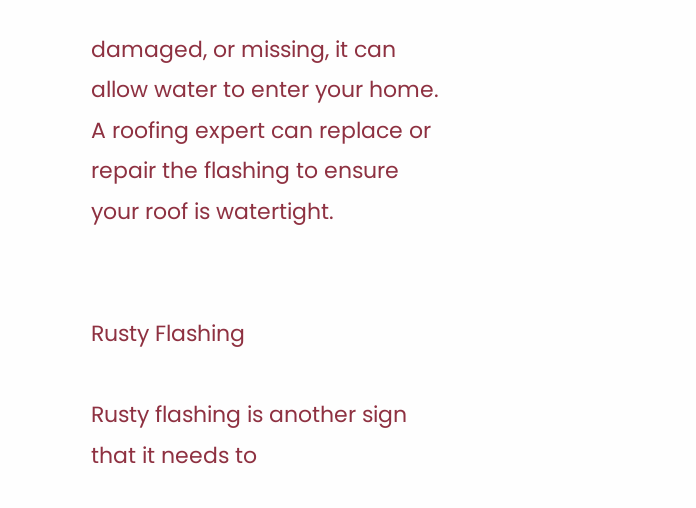damaged, or missing, it can allow water to enter your home. A roofing expert can replace or repair the flashing to ensure your roof is watertight.


Rusty Flashing

Rusty flashing is another sign that it needs to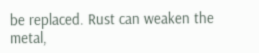be replaced. Rust can weaken the metal,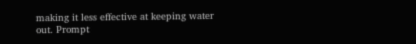making it less effective at keeping water out. Prompt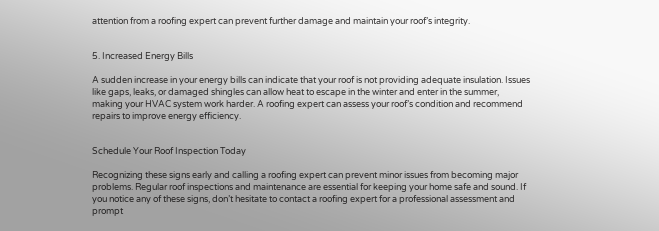attention from a roofing expert can prevent further damage and maintain your roof’s integrity.


5. Increased Energy Bills

A sudden increase in your energy bills can indicate that your roof is not providing adequate insulation. Issues like gaps, leaks, or damaged shingles can allow heat to escape in the winter and enter in the summer, making your HVAC system work harder. A roofing expert can assess your roof’s condition and recommend repairs to improve energy efficiency.


Schedule Your Roof Inspection Today

Recognizing these signs early and calling a roofing expert can prevent minor issues from becoming major problems. Regular roof inspections and maintenance are essential for keeping your home safe and sound. If you notice any of these signs, don’t hesitate to contact a roofing expert for a professional assessment and prompt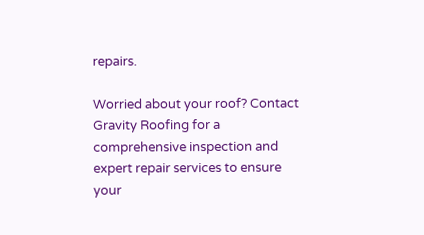repairs.

Worried about your roof? Contact Gravity Roofing for a comprehensive inspection and expert repair services to ensure your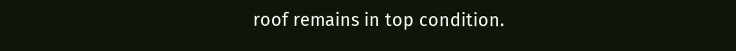roof remains in top condition.